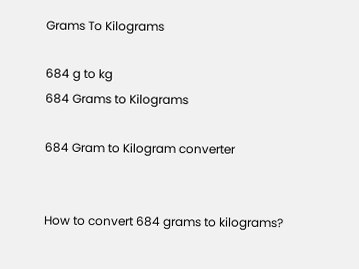Grams To Kilograms

684 g to kg
684 Grams to Kilograms

684 Gram to Kilogram converter


How to convert 684 grams to kilograms?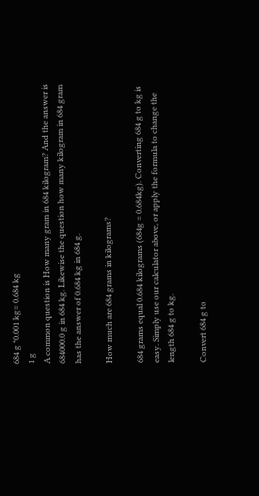684 g *0.001 kg= 0.684 kg
1 g
A common question is How many gram in 684 kilogram? And the answer is 684000.0 g in 684 kg. Likewise the question how many kilogram in 684 gram has the answer of 0.684 kg in 684 g.

How much are 684 grams in kilograms?

684 grams equal 0.684 kilograms (684g = 0.684kg). Converting 684 g to kg is easy. Simply use our calculator above, or apply the formula to change the length 684 g to kg.

Convert 684 g to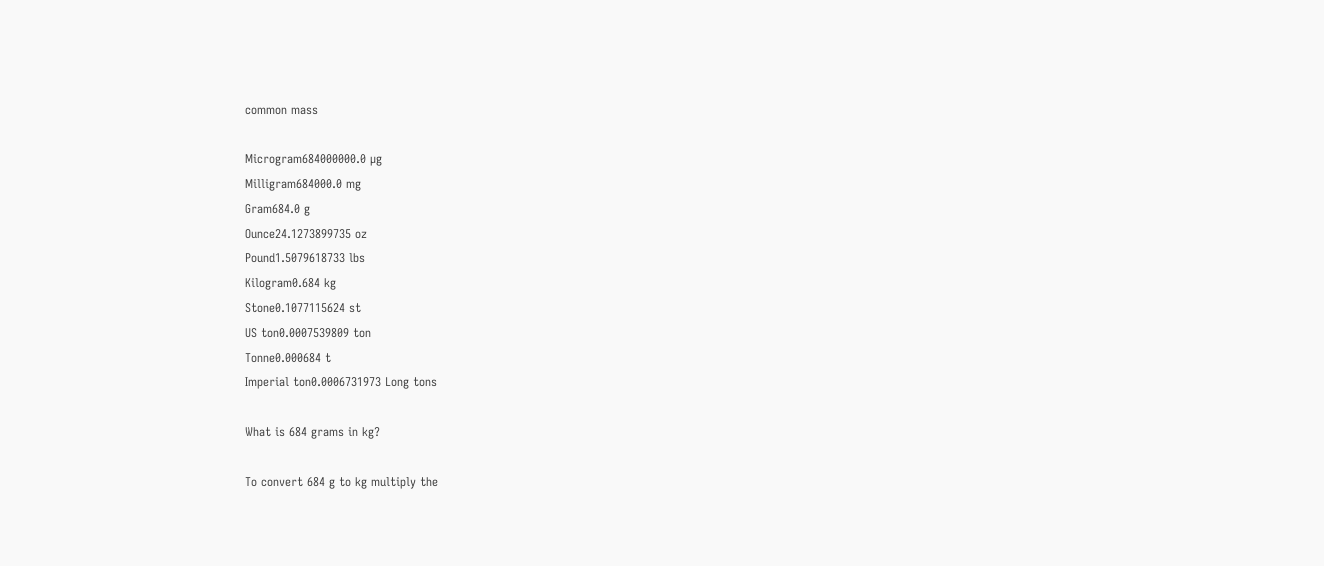common mass

Microgram684000000.0 µg
Milligram684000.0 mg
Gram684.0 g
Ounce24.1273899735 oz
Pound1.5079618733 lbs
Kilogram0.684 kg
Stone0.1077115624 st
US ton0.0007539809 ton
Tonne0.000684 t
Imperial ton0.0006731973 Long tons

What is 684 grams in kg?

To convert 684 g to kg multiply the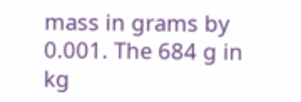mass in grams by 0.001. The 684 g in kg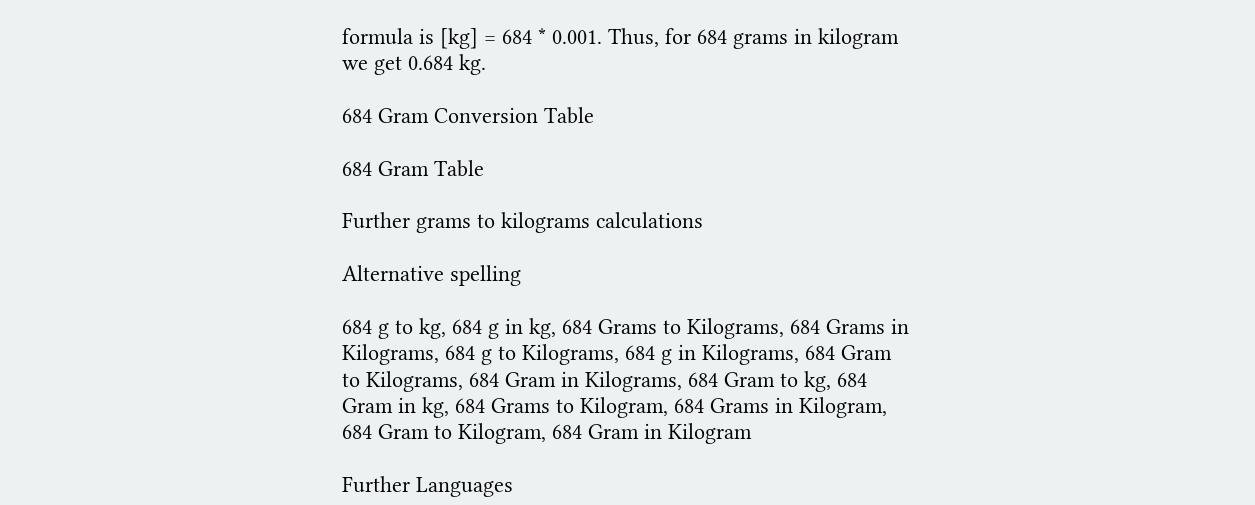formula is [kg] = 684 * 0.001. Thus, for 684 grams in kilogram we get 0.684 kg.

684 Gram Conversion Table

684 Gram Table

Further grams to kilograms calculations

Alternative spelling

684 g to kg, 684 g in kg, 684 Grams to Kilograms, 684 Grams in Kilograms, 684 g to Kilograms, 684 g in Kilograms, 684 Gram to Kilograms, 684 Gram in Kilograms, 684 Gram to kg, 684 Gram in kg, 684 Grams to Kilogram, 684 Grams in Kilogram, 684 Gram to Kilogram, 684 Gram in Kilogram

Further Languages